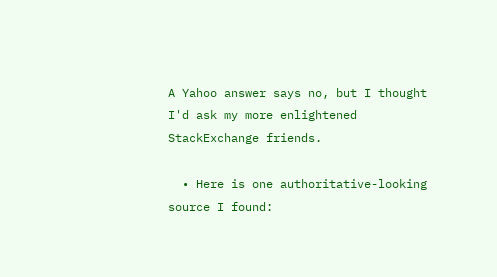A Yahoo answer says no, but I thought I'd ask my more enlightened StackExchange friends.

  • Here is one authoritative-looking source I found: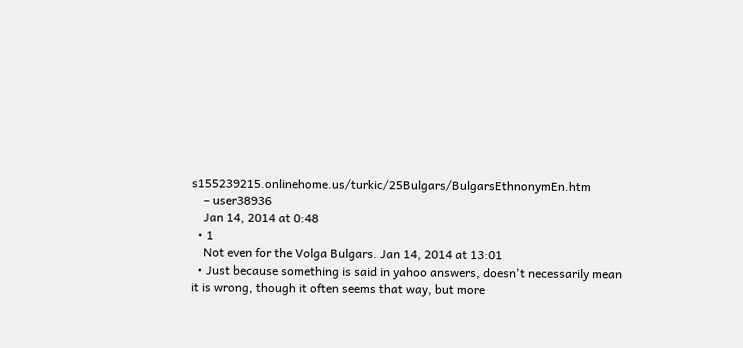s155239215.onlinehome.us/turkic/25Bulgars/BulgarsEthnonymEn.htm
    – user38936
    Jan 14, 2014 at 0:48
  • 1
    Not even for the Volga Bulgars. Jan 14, 2014 at 13:01
  • Just because something is said in yahoo answers, doesn't necessarily mean it is wrong, though it often seems that way, but more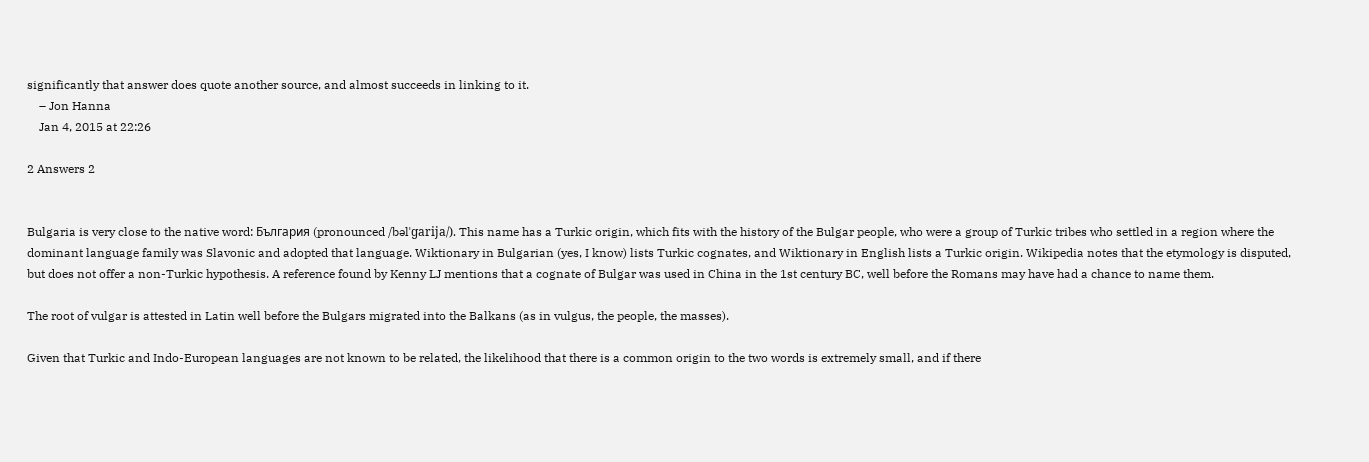significantly that answer does quote another source, and almost succeeds in linking to it.
    – Jon Hanna
    Jan 4, 2015 at 22:26

2 Answers 2


Bulgaria is very close to the native word: България (pronounced /bəlˈɡarija/). This name has a Turkic origin, which fits with the history of the Bulgar people, who were a group of Turkic tribes who settled in a region where the dominant language family was Slavonic and adopted that language. Wiktionary in Bulgarian (yes, I know) lists Turkic cognates, and Wiktionary in English lists a Turkic origin. Wikipedia notes that the etymology is disputed, but does not offer a non-Turkic hypothesis. A reference found by Kenny LJ mentions that a cognate of Bulgar was used in China in the 1st century BC, well before the Romans may have had a chance to name them.

The root of vulgar is attested in Latin well before the Bulgars migrated into the Balkans (as in vulgus, the people, the masses).

Given that Turkic and Indo-European languages are not known to be related, the likelihood that there is a common origin to the two words is extremely small, and if there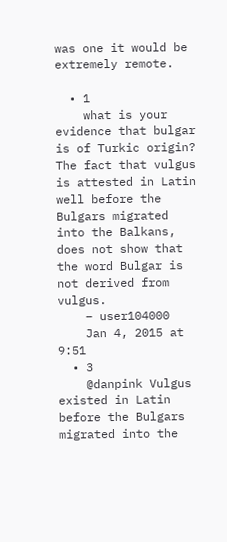was one it would be extremely remote.

  • 1
    what is your evidence that bulgar is of Turkic origin? The fact that vulgus is attested in Latin well before the Bulgars migrated into the Balkans, does not show that the word Bulgar is not derived from vulgus.
    – user104000
    Jan 4, 2015 at 9:51
  • 3
    @danpink Vulgus existed in Latin before the Bulgars migrated into the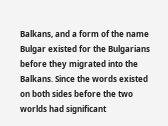Balkans, and a form of the name Bulgar existed for the Bulgarians before they migrated into the Balkans. Since the words existed on both sides before the two worlds had significant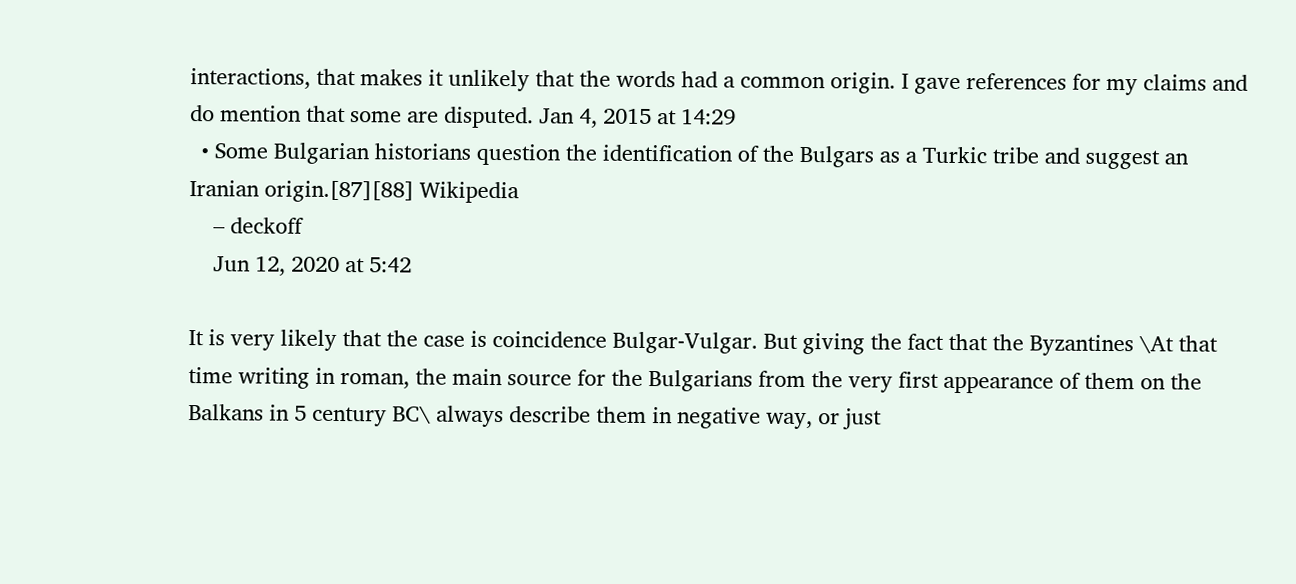interactions, that makes it unlikely that the words had a common origin. I gave references for my claims and do mention that some are disputed. Jan 4, 2015 at 14:29
  • Some Bulgarian historians question the identification of the Bulgars as a Turkic tribe and suggest an Iranian origin.[87][88] Wikipedia
    – deckoff
    Jun 12, 2020 at 5:42

It is very likely that the case is coincidence Bulgar-Vulgar. But giving the fact that the Byzantines \At that time writing in roman, the main source for the Bulgarians from the very first appearance of them on the Balkans in 5 century BC\ always describe them in negative way, or just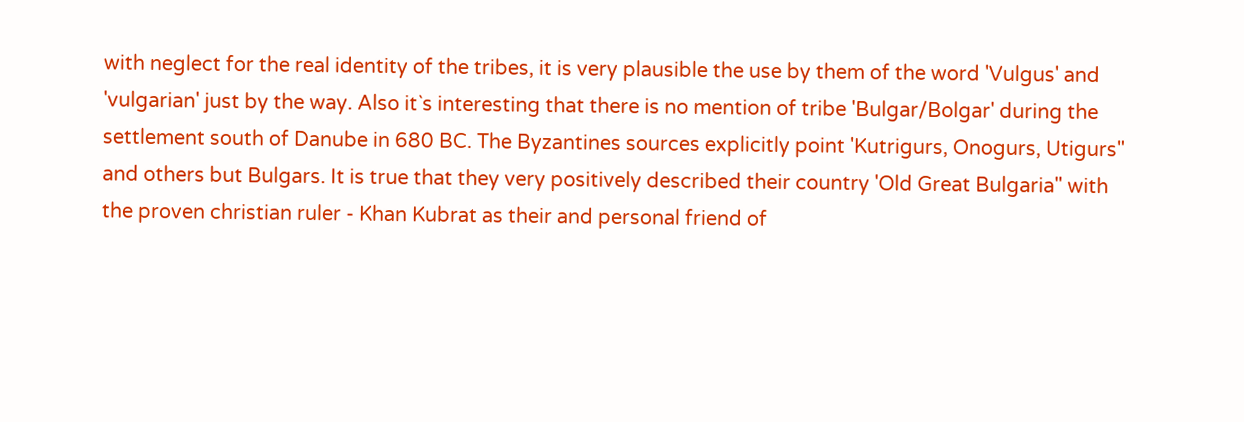with neglect for the real identity of the tribes, it is very plausible the use by them of the word 'Vulgus' and 'vulgarian' just by the way. Also it`s interesting that there is no mention of tribe 'Bulgar/Bolgar' during the settlement south of Danube in 680 BC. The Byzantines sources explicitly point 'Kutrigurs, Onogurs, Utigurs" and others but Bulgars. It is true that they very positively described their country 'Old Great Bulgaria" with the proven christian ruler - Khan Kubrat as their and personal friend of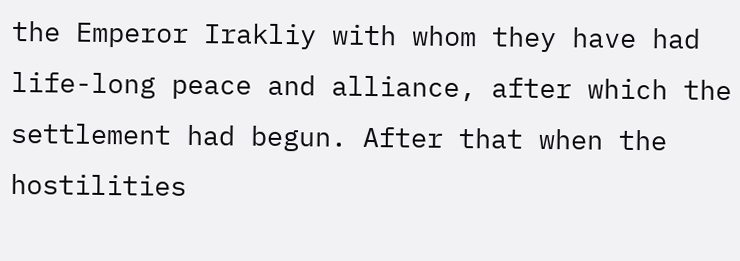the Emperor Irakliy with whom they have had life-long peace and alliance, after which the settlement had begun. After that when the hostilities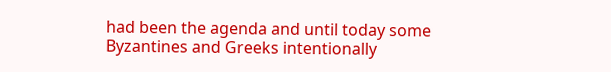had been the agenda and until today some Byzantines and Greeks intentionally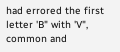had errored the first letter 'B" with 'V", common and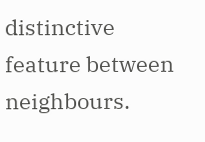distinctive feature between neighbours.